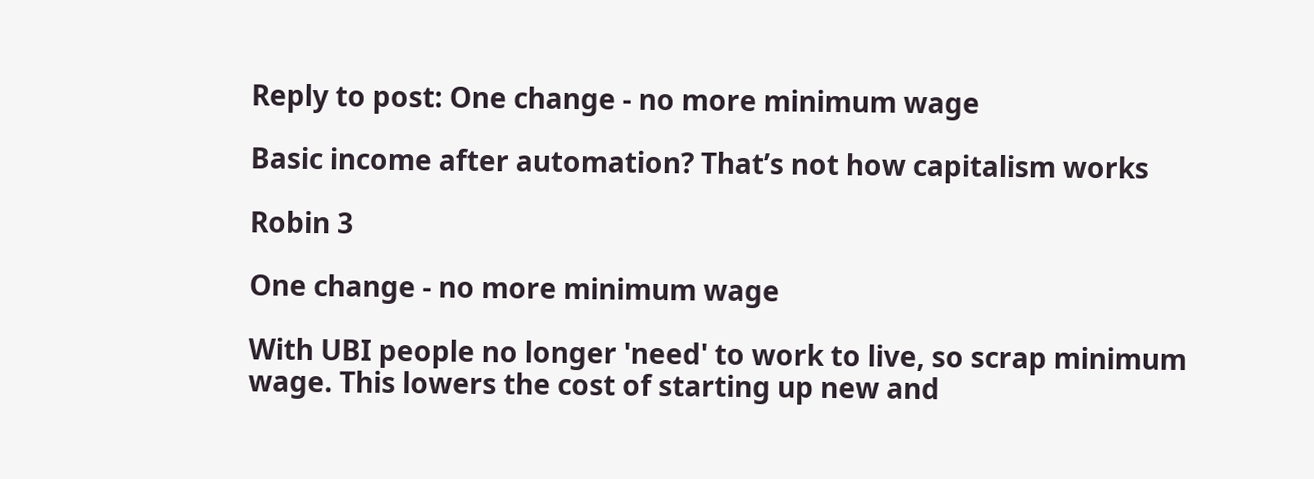Reply to post: One change - no more minimum wage

Basic income after automation? That’s not how capitalism works

Robin 3

One change - no more minimum wage

With UBI people no longer 'need' to work to live, so scrap minimum wage. This lowers the cost of starting up new and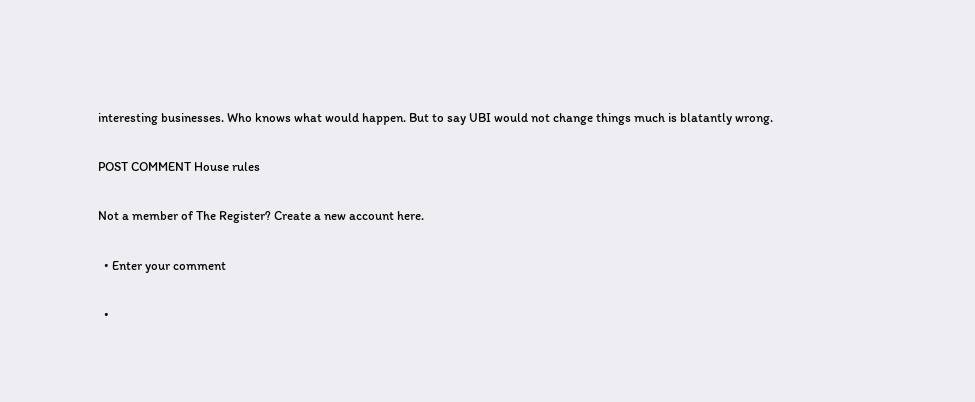interesting businesses. Who knows what would happen. But to say UBI would not change things much is blatantly wrong.

POST COMMENT House rules

Not a member of The Register? Create a new account here.

  • Enter your comment

  •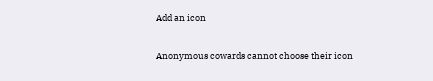Add an icon

Anonymous cowards cannot choose their icon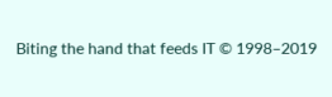Biting the hand that feeds IT © 1998–2019